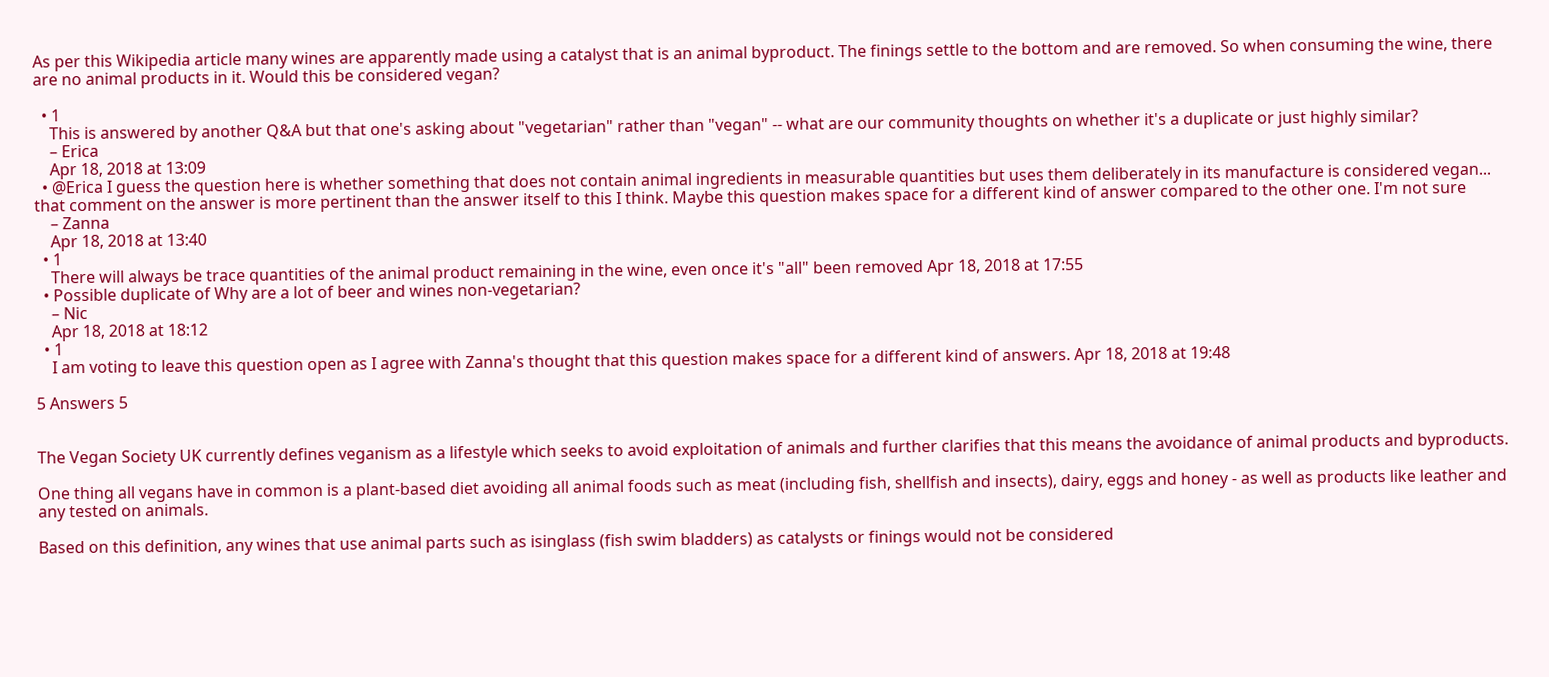As per this Wikipedia article many wines are apparently made using a catalyst that is an animal byproduct. The finings settle to the bottom and are removed. So when consuming the wine, there are no animal products in it. Would this be considered vegan?

  • 1
    This is answered by another Q&A but that one's asking about "vegetarian" rather than "vegan" -- what are our community thoughts on whether it's a duplicate or just highly similar?
    – Erica
    Apr 18, 2018 at 13:09
  • @Erica I guess the question here is whether something that does not contain animal ingredients in measurable quantities but uses them deliberately in its manufacture is considered vegan... that comment on the answer is more pertinent than the answer itself to this I think. Maybe this question makes space for a different kind of answer compared to the other one. I'm not sure
    – Zanna
    Apr 18, 2018 at 13:40
  • 1
    There will always be trace quantities of the animal product remaining in the wine, even once it's "all" been removed Apr 18, 2018 at 17:55
  • Possible duplicate of Why are a lot of beer and wines non-vegetarian?
    – Nic
    Apr 18, 2018 at 18:12
  • 1
    I am voting to leave this question open as I agree with Zanna's thought that this question makes space for a different kind of answers. Apr 18, 2018 at 19:48

5 Answers 5


The Vegan Society UK currently defines veganism as a lifestyle which seeks to avoid exploitation of animals and further clarifies that this means the avoidance of animal products and byproducts.

One thing all vegans have in common is a plant-based diet avoiding all animal foods such as meat (including fish, shellfish and insects), dairy, eggs and honey - as well as products like leather and any tested on animals.

Based on this definition, any wines that use animal parts such as isinglass (fish swim bladders) as catalysts or finings would not be considered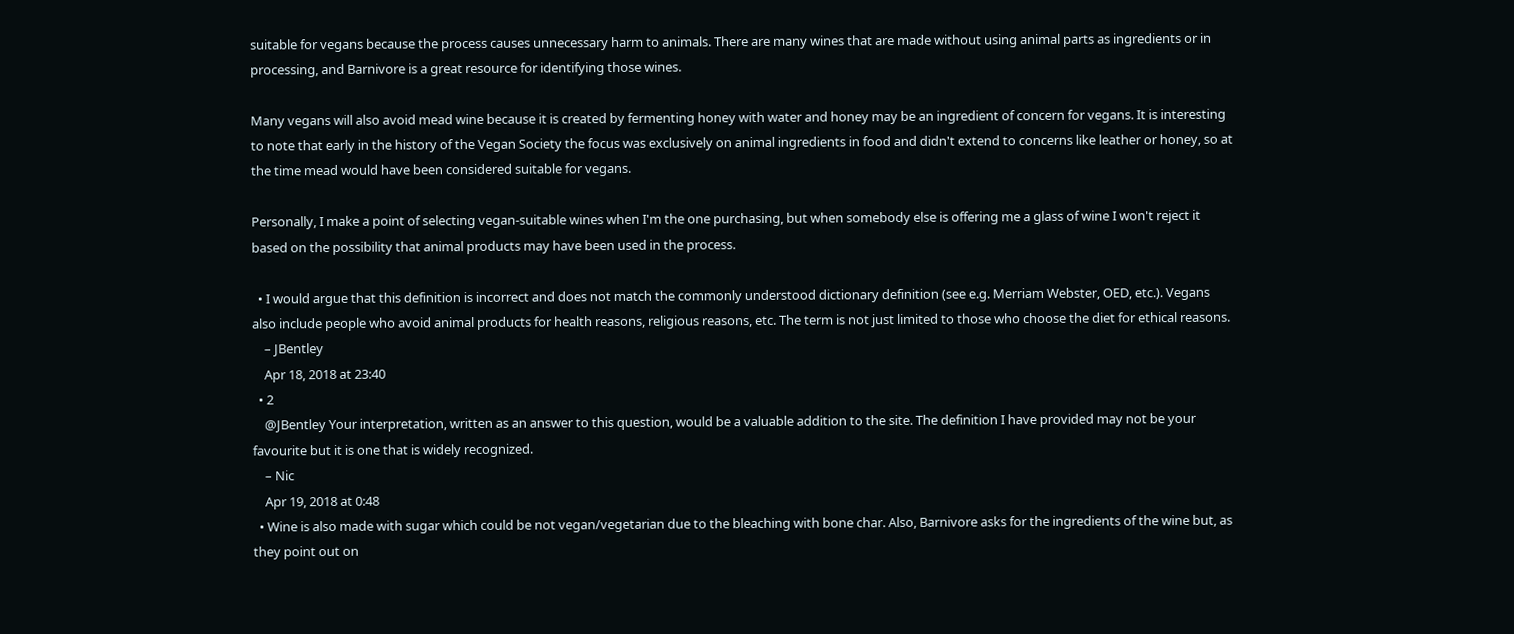suitable for vegans because the process causes unnecessary harm to animals. There are many wines that are made without using animal parts as ingredients or in processing, and Barnivore is a great resource for identifying those wines.

Many vegans will also avoid mead wine because it is created by fermenting honey with water and honey may be an ingredient of concern for vegans. It is interesting to note that early in the history of the Vegan Society the focus was exclusively on animal ingredients in food and didn't extend to concerns like leather or honey, so at the time mead would have been considered suitable for vegans.

Personally, I make a point of selecting vegan-suitable wines when I'm the one purchasing, but when somebody else is offering me a glass of wine I won't reject it based on the possibility that animal products may have been used in the process.

  • I would argue that this definition is incorrect and does not match the commonly understood dictionary definition (see e.g. Merriam Webster, OED, etc.). Vegans also include people who avoid animal products for health reasons, religious reasons, etc. The term is not just limited to those who choose the diet for ethical reasons.
    – JBentley
    Apr 18, 2018 at 23:40
  • 2
    @JBentley Your interpretation, written as an answer to this question, would be a valuable addition to the site. The definition I have provided may not be your favourite but it is one that is widely recognized.
    – Nic
    Apr 19, 2018 at 0:48
  • Wine is also made with sugar which could be not vegan/vegetarian due to the bleaching with bone char. Also, Barnivore asks for the ingredients of the wine but, as they point out on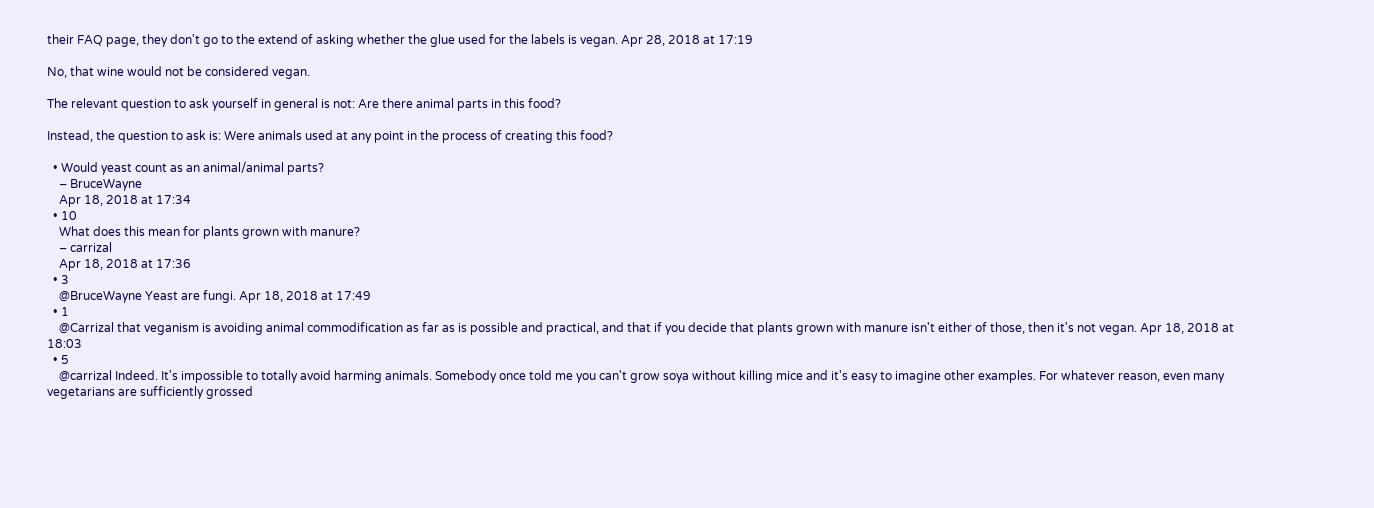their FAQ page, they don't go to the extend of asking whether the glue used for the labels is vegan. Apr 28, 2018 at 17:19

No, that wine would not be considered vegan.

The relevant question to ask yourself in general is not: Are there animal parts in this food?

Instead, the question to ask is: Were animals used at any point in the process of creating this food?

  • Would yeast count as an animal/animal parts?
    – BruceWayne
    Apr 18, 2018 at 17:34
  • 10
    What does this mean for plants grown with manure?
    – carrizal
    Apr 18, 2018 at 17:36
  • 3
    @BruceWayne Yeast are fungi. Apr 18, 2018 at 17:49
  • 1
    @Carrizal that veganism is avoiding animal commodification as far as is possible and practical, and that if you decide that plants grown with manure isn't either of those, then it's not vegan. Apr 18, 2018 at 18:03
  • 5
    @carrizal Indeed. It's impossible to totally avoid harming animals. Somebody once told me you can't grow soya without killing mice and it's easy to imagine other examples. For whatever reason, even many vegetarians are sufficiently grossed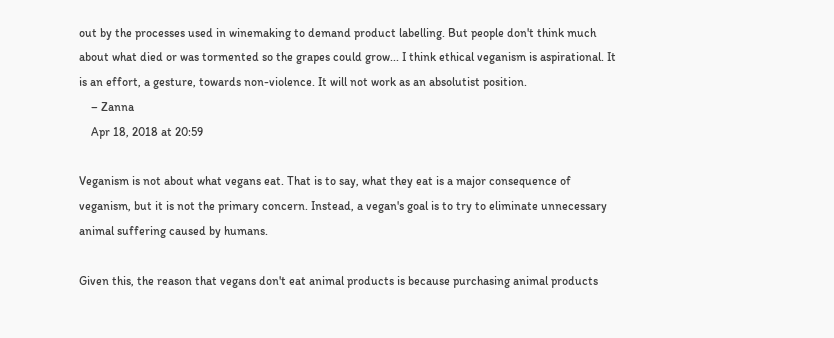out by the processes used in winemaking to demand product labelling. But people don't think much about what died or was tormented so the grapes could grow... I think ethical veganism is aspirational. It is an effort, a gesture, towards non-violence. It will not work as an absolutist position.
    – Zanna
    Apr 18, 2018 at 20:59

Veganism is not about what vegans eat. That is to say, what they eat is a major consequence of veganism, but it is not the primary concern. Instead, a vegan's goal is to try to eliminate unnecessary animal suffering caused by humans.

Given this, the reason that vegans don't eat animal products is because purchasing animal products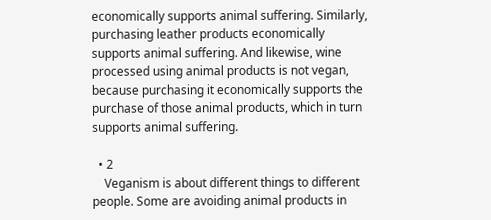economically supports animal suffering. Similarly, purchasing leather products economically supports animal suffering. And likewise, wine processed using animal products is not vegan, because purchasing it economically supports the purchase of those animal products, which in turn supports animal suffering.

  • 2
    Veganism is about different things to different people. Some are avoiding animal products in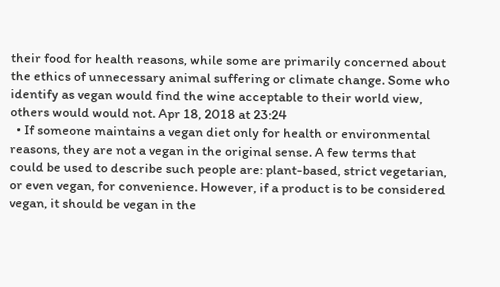their food for health reasons, while some are primarily concerned about the ethics of unnecessary animal suffering or climate change. Some who identify as vegan would find the wine acceptable to their world view, others would would not. Apr 18, 2018 at 23:24
  • If someone maintains a vegan diet only for health or environmental reasons, they are not a vegan in the original sense. A few terms that could be used to describe such people are: plant-based, strict vegetarian, or even vegan, for convenience. However, if a product is to be considered vegan, it should be vegan in the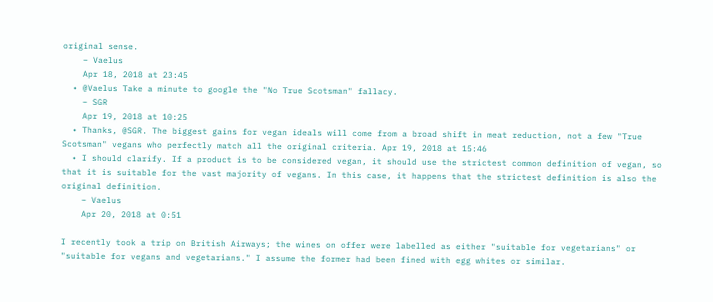original sense.
    – Vaelus
    Apr 18, 2018 at 23:45
  • @Vaelus Take a minute to google the "No True Scotsman" fallacy.
    – SGR
    Apr 19, 2018 at 10:25
  • Thanks, @SGR. The biggest gains for vegan ideals will come from a broad shift in meat reduction, not a few "True Scotsman" vegans who perfectly match all the original criteria. Apr 19, 2018 at 15:46
  • I should clarify. If a product is to be considered vegan, it should use the strictest common definition of vegan, so that it is suitable for the vast majority of vegans. In this case, it happens that the strictest definition is also the original definition.
    – Vaelus
    Apr 20, 2018 at 0:51

I recently took a trip on British Airways; the wines on offer were labelled as either "suitable for vegetarians" or "suitable for vegans and vegetarians." I assume the former had been fined with egg whites or similar.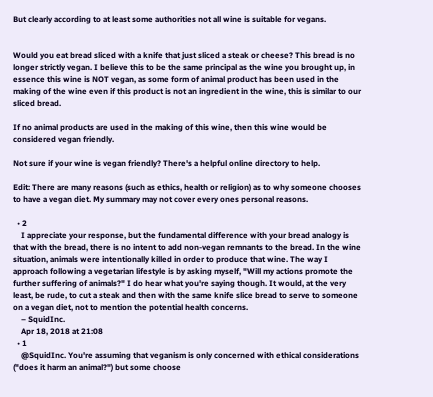But clearly according to at least some authorities not all wine is suitable for vegans.


Would you eat bread sliced with a knife that just sliced a steak or cheese? This bread is no longer strictly vegan. I believe this to be the same principal as the wine you brought up, in essence this wine is NOT vegan, as some form of animal product has been used in the making of the wine even if this product is not an ingredient in the wine, this is similar to our sliced bread.

If no animal products are used in the making of this wine, then this wine would be considered vegan friendly.

Not sure if your wine is vegan friendly? There's a helpful online directory to help.

Edit: There are many reasons (such as ethics, health or religion) as to why someone chooses to have a vegan diet. My summary may not cover every ones personal reasons.

  • 2
    I appreciate your response, but the fundamental difference with your bread analogy is that with the bread, there is no intent to add non-vegan remnants to the bread. In the wine situation, animals were intentionally killed in order to produce that wine. The way I approach following a vegetarian lifestyle is by asking myself, "Will my actions promote the further suffering of animals?" I do hear what you're saying though. It would, at the very least, be rude, to cut a steak and then with the same knife slice bread to serve to someone on a vegan diet, not to mention the potential health concerns.
    – SquidInc.
    Apr 18, 2018 at 21:08
  • 1
    @SquidInc. You're assuming that veganism is only concerned with ethical considerations ("does it harm an animal?") but some choose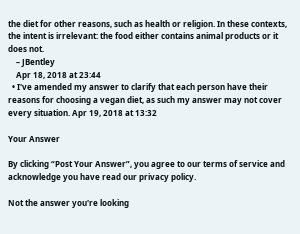the diet for other reasons, such as health or religion. In these contexts, the intent is irrelevant: the food either contains animal products or it does not.
    – JBentley
    Apr 18, 2018 at 23:44
  • I've amended my answer to clarify that each person have their reasons for choosing a vegan diet, as such my answer may not cover every situation. Apr 19, 2018 at 13:32

Your Answer

By clicking “Post Your Answer”, you agree to our terms of service and acknowledge you have read our privacy policy.

Not the answer you're looking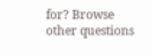for? Browse other questions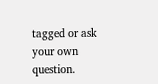tagged or ask your own question.